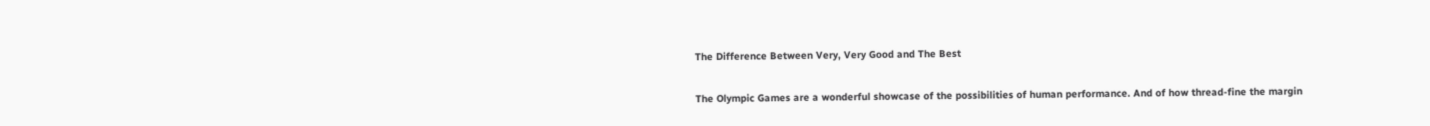The Difference Between Very, Very Good and The Best

The Olympic Games are a wonderful showcase of the possibilities of human performance. And of how thread-fine the margin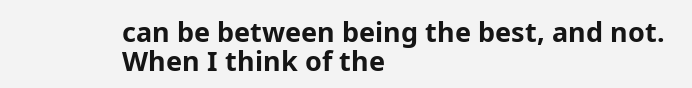can be between being the best, and not. When I think of the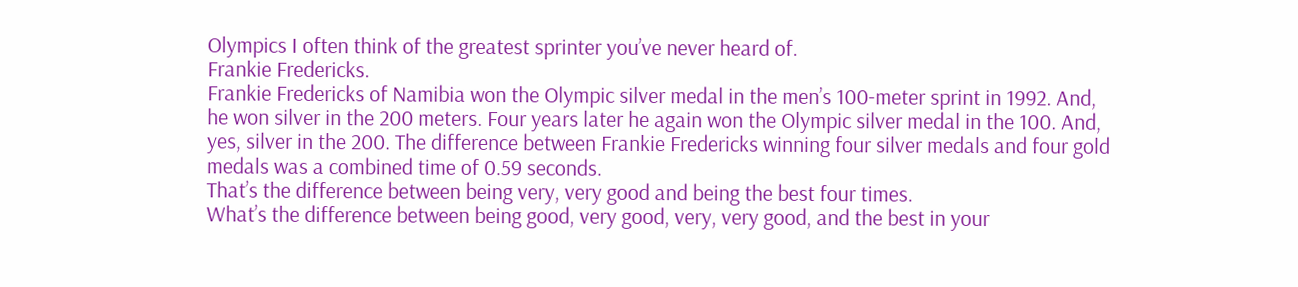Olympics I often think of the greatest sprinter you’ve never heard of.
Frankie Fredericks.
Frankie Fredericks of Namibia won the Olympic silver medal in the men’s 100-meter sprint in 1992. And, he won silver in the 200 meters. Four years later he again won the Olympic silver medal in the 100. And, yes, silver in the 200. The difference between Frankie Fredericks winning four silver medals and four gold medals was a combined time of 0.59 seconds.
That’s the difference between being very, very good and being the best four times.
What’s the difference between being good, very good, very, very good, and the best in your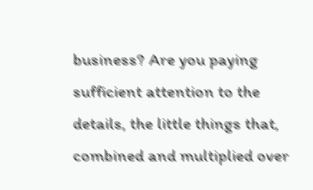business? Are you paying sufficient attention to the details, the little things that, combined and multiplied over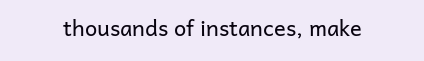thousands of instances, make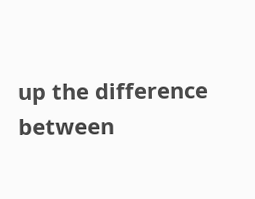up the difference between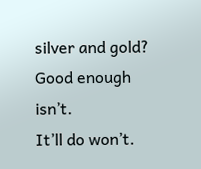silver and gold?
Good enough isn’t.
It’ll do won’t.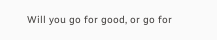Will you go for good, or go for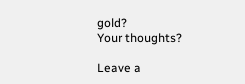gold?
Your thoughts?

Leave a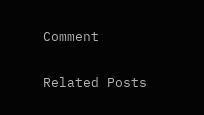Comment

Related Posts